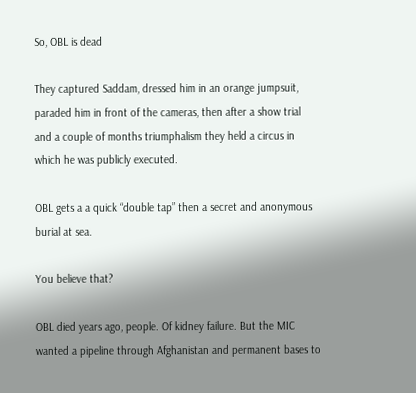So, OBL is dead

They captured Saddam, dressed him in an orange jumpsuit, paraded him in front of the cameras, then after a show trial and a couple of months triumphalism they held a circus in which he was publicly executed.

OBL gets a a quick “double tap” then a secret and anonymous burial at sea.

You believe that?

OBL died years ago, people. Of kidney failure. But the MIC wanted a pipeline through Afghanistan and permanent bases to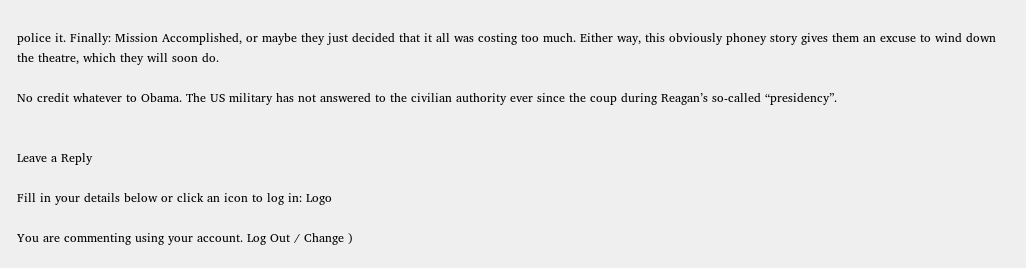police it. Finally: Mission Accomplished, or maybe they just decided that it all was costing too much. Either way, this obviously phoney story gives them an excuse to wind down the theatre, which they will soon do.

No credit whatever to Obama. The US military has not answered to the civilian authority ever since the coup during Reagan’s so-called “presidency”.


Leave a Reply

Fill in your details below or click an icon to log in: Logo

You are commenting using your account. Log Out / Change )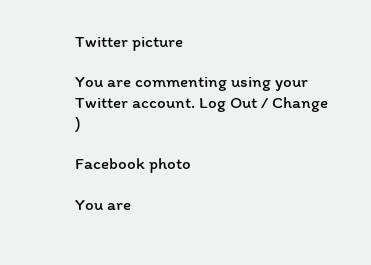Twitter picture

You are commenting using your Twitter account. Log Out / Change )

Facebook photo

You are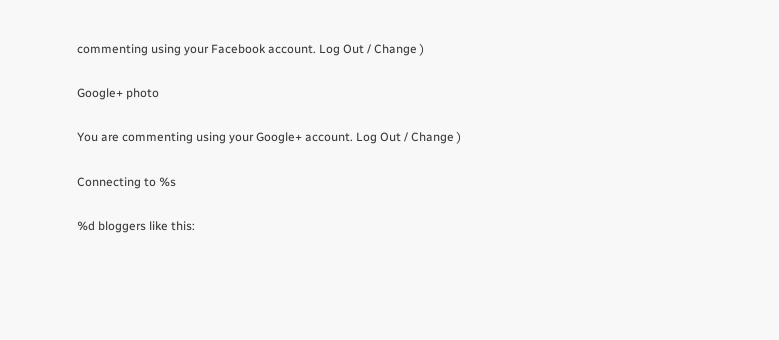commenting using your Facebook account. Log Out / Change )

Google+ photo

You are commenting using your Google+ account. Log Out / Change )

Connecting to %s

%d bloggers like this: